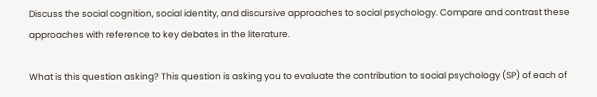Discuss the social cognition, social identity, and discursive approaches to social psychology. Compare and contrast these approaches with reference to key debates in the literature.

What is this question asking? This question is asking you to evaluate the contribution to social psychology (SP) of each of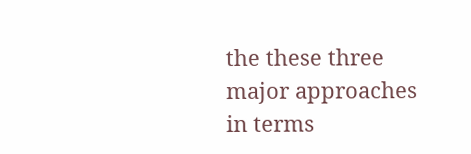the these three major approaches in terms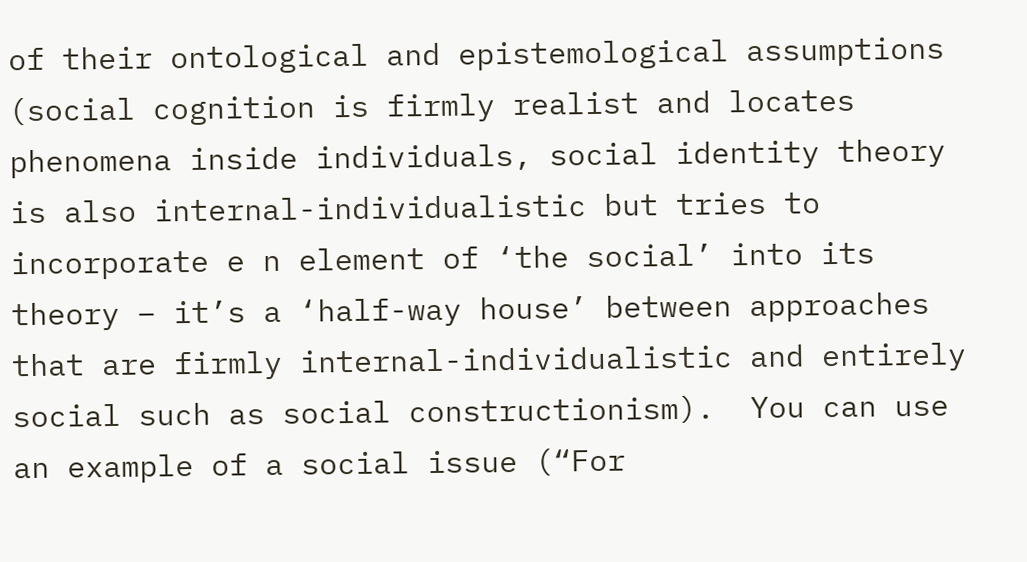of their ontological and epistemological assumptions (social cognition is firmly realist and locates phenomena inside individuals, social identity theory is also internal-individualistic but tries to incorporate e n element of ‘the social’ into its theory – it’s a ‘half-way house’ between approaches that are firmly internal-individualistic and entirely social such as social constructionism).  You can use an example of a social issue (“For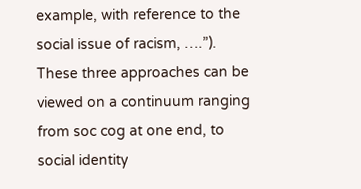example, with reference to the social issue of racism, ….”). These three approaches can be viewed on a continuum ranging from soc cog at one end, to social identity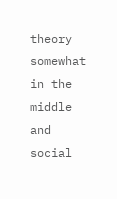theory somewhat in the middle and social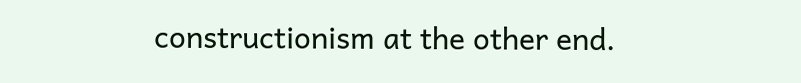constructionism at the other end.